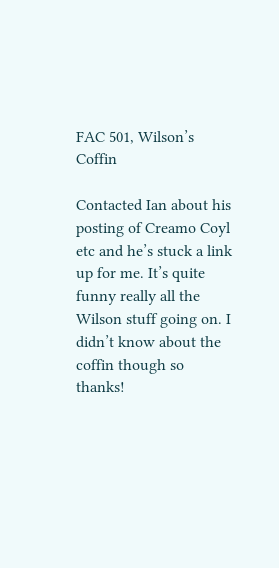FAC 501, Wilson’s Coffin

Contacted Ian about his posting of Creamo Coyl etc and he’s stuck a link up for me. It’s quite funny really all the Wilson stuff going on. I didn’t know about the coffin though so thanks!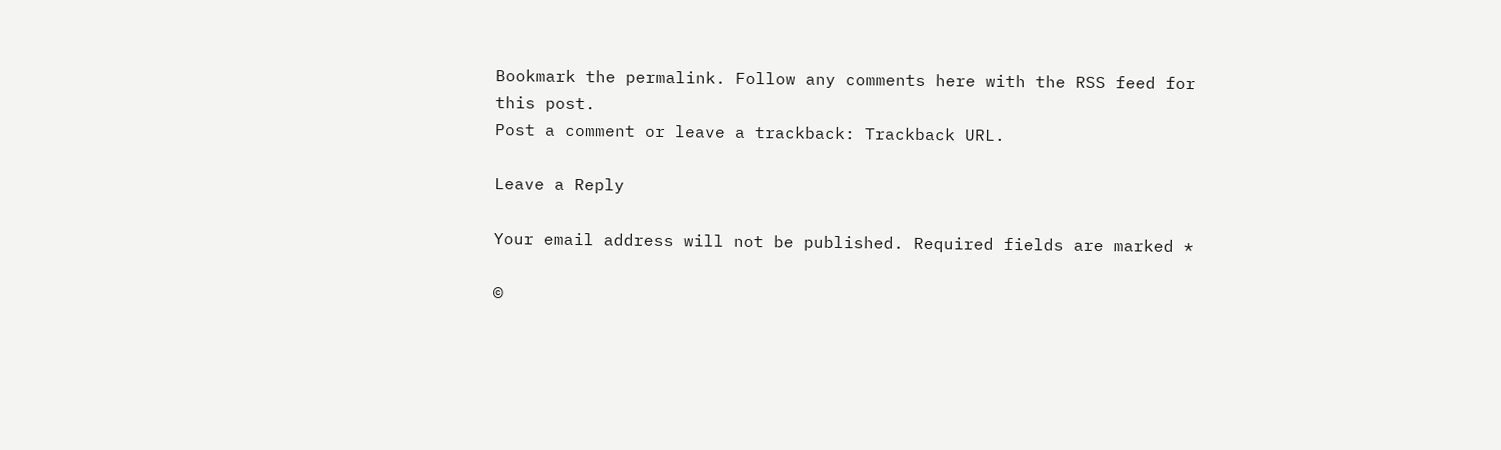Bookmark the permalink. Follow any comments here with the RSS feed for this post.
Post a comment or leave a trackback: Trackback URL.

Leave a Reply

Your email address will not be published. Required fields are marked *

©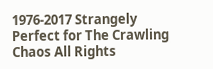1976-2017 Strangely Perfect for The Crawling Chaos All Rights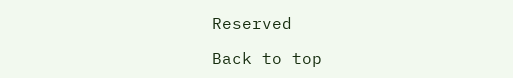Reserved

Back to top